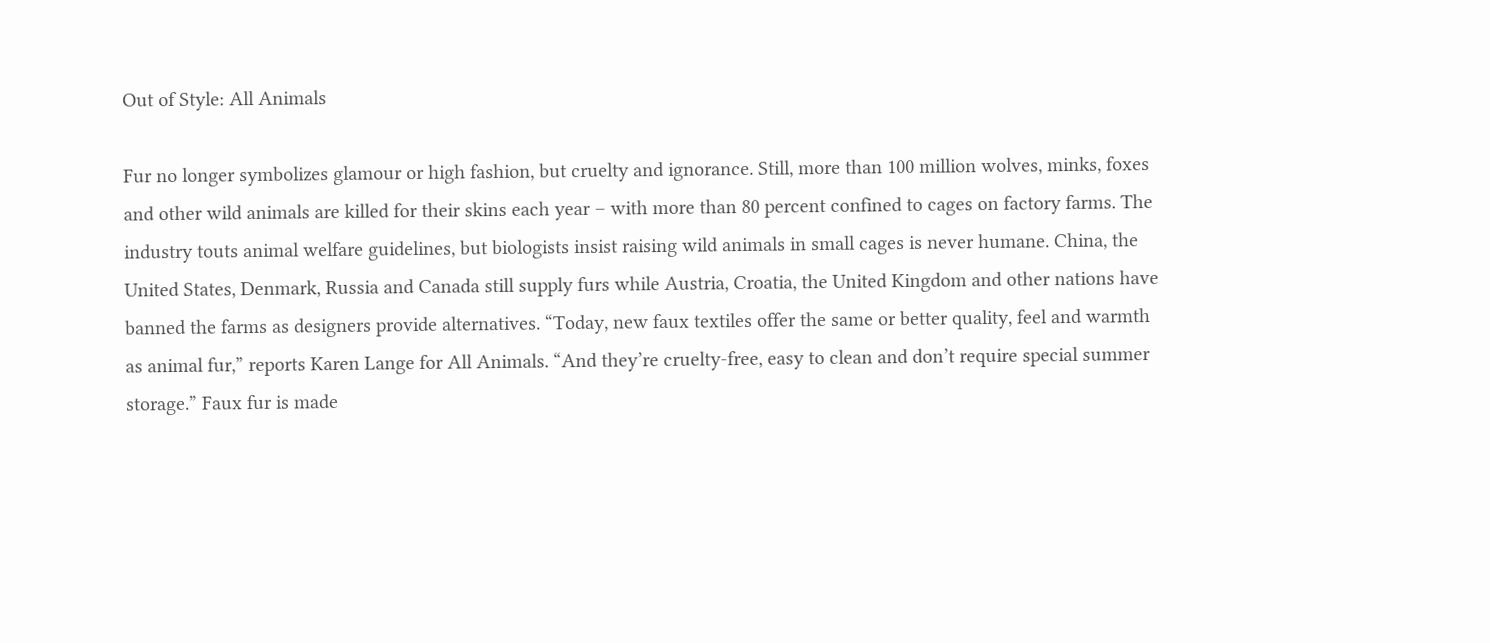Out of Style: All Animals

Fur no longer symbolizes glamour or high fashion, but cruelty and ignorance. Still, more than 100 million wolves, minks, foxes and other wild animals are killed for their skins each year – with more than 80 percent confined to cages on factory farms. The industry touts animal welfare guidelines, but biologists insist raising wild animals in small cages is never humane. China, the United States, Denmark, Russia and Canada still supply furs while Austria, Croatia, the United Kingdom and other nations have banned the farms as designers provide alternatives. “Today, new faux textiles offer the same or better quality, feel and warmth as animal fur,” reports Karen Lange for All Animals. “And they’re cruelty-free, easy to clean and don’t require special summer storage.” Faux fur is made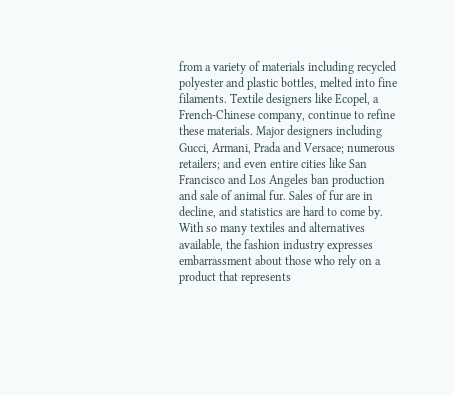from a variety of materials including recycled polyester and plastic bottles, melted into fine filaments. Textile designers like Ecopel, a French-Chinese company, continue to refine these materials. Major designers including Gucci, Armani, Prada and Versace; numerous retailers; and even entire cities like San Francisco and Los Angeles ban production and sale of animal fur. Sales of fur are in decline, and statistics are hard to come by. With so many textiles and alternatives available, the fashion industry expresses embarrassment about those who rely on a product that represents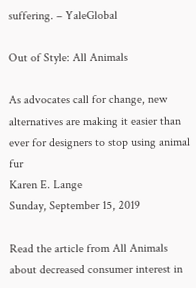suffering. – YaleGlobal

Out of Style: All Animals

As advocates call for change, new alternatives are making it easier than ever for designers to stop using animal fur
Karen E. Lange
Sunday, September 15, 2019

Read the article from All Animals about decreased consumer interest in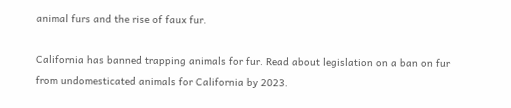animal furs and the rise of faux fur.

California has banned trapping animals for fur. Read about legislation on a ban on fur from undomesticated animals for California by 2023.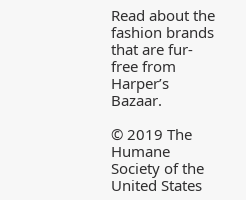Read about the fashion brands that are fur-free from Harper’s Bazaar.

© 2019 The Humane Society of the United States